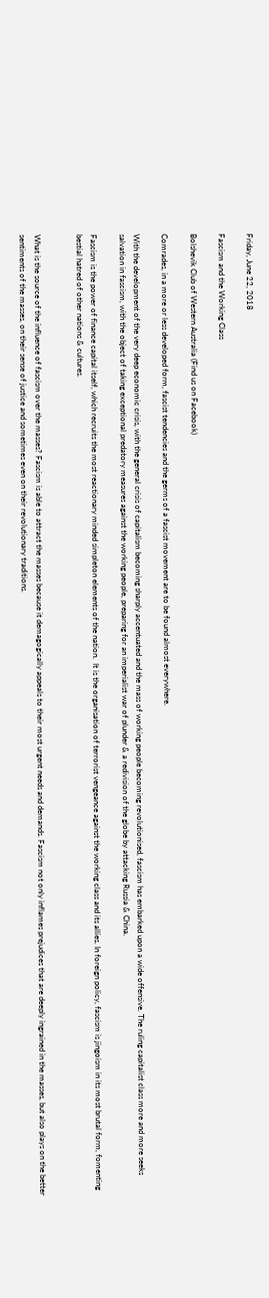Friday, June 22, 2018

Fascism and the Working Class

Bolshevik Club of Western Australia (Find us on Facebook)

Comrades, in a more or less developed form, fascist tendencies and the germs of a fascist movement are to be found almost everywhere.

With the development of the very deep economic crisis, with the general crisis of capitalism becoming sharply accentuated and the mass of working people becoming revolutionised, fascism has embarked upon a wide offensive. The ruling capitalist class more and more seeks salvation in fascism, with the object of taking exceptional predatory measures against the working people, preparing for an imperialist war of plunder & a redivision of the globe by attacking Russia & China.

Fascism is the power of finance capital itself, which recruits the most reactionary minded simpleton elements of the nation.  It is the organisation of terrorist vengeance against the working class and its allies. In foreign policy, fascism is jingoism in its most brutal form, fomenting bestial hatred of other nations & cultures.


What is the source of the influence of fascism over the masses? Fascism is able to attract the masses because it demagogically appeals to their most urgent needs and demands. Fascism not only inflames prejudices that are deeply ingrained in the masses, but also plays on the better sentiments of the masses, on their sense of justice and sometimes even on their revolutionary traditions.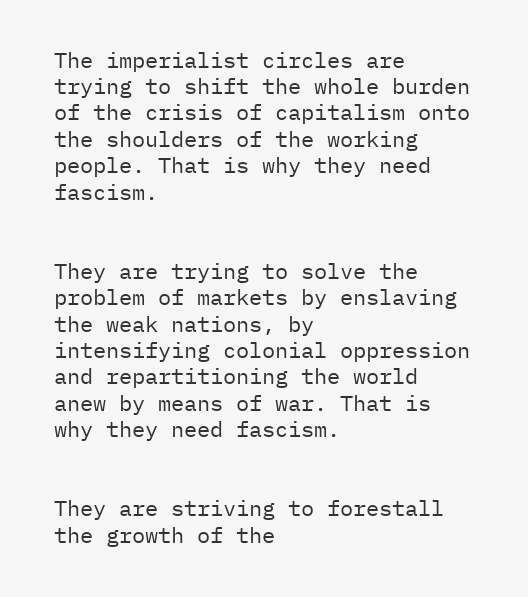The imperialist circles are trying to shift the whole burden of the crisis of capitalism onto the shoulders of the working people. That is why they need fascism.


They are trying to solve the problem of markets by enslaving the weak nations, by intensifying colonial oppression and repartitioning the world anew by means of war. That is why they need fascism.


They are striving to forestall the growth of the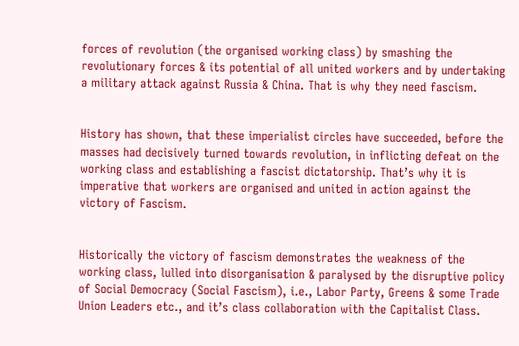forces of revolution (the organised working class) by smashing the revolutionary forces & its potential of all united workers and by undertaking a military attack against Russia & China. That is why they need fascism.


History has shown, that these imperialist circles have succeeded, before the masses had decisively turned towards revolution, in inflicting defeat on the working class and establishing a fascist dictatorship. That’s why it is imperative that workers are organised and united in action against the victory of Fascism.


Historically the victory of fascism demonstrates the weakness of the working class, lulled into disorganisation & paralysed by the disruptive policy of Social Democracy (Social Fascism), i.e., Labor Party, Greens & some Trade Union Leaders etc., and it’s class collaboration with the Capitalist Class.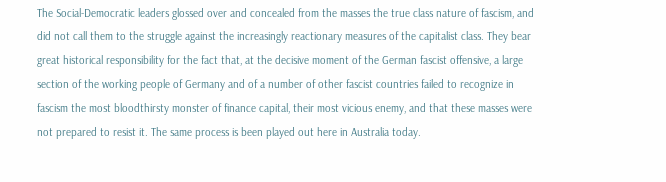The Social-Democratic leaders glossed over and concealed from the masses the true class nature of fascism, and did not call them to the struggle against the increasingly reactionary measures of the capitalist class. They bear great historical responsibility for the fact that, at the decisive moment of the German fascist offensive, a large section of the working people of Germany and of a number of other fascist countries failed to recognize in fascism the most bloodthirsty monster of finance capital, their most vicious enemy, and that these masses were not prepared to resist it. The same process is been played out here in Australia today.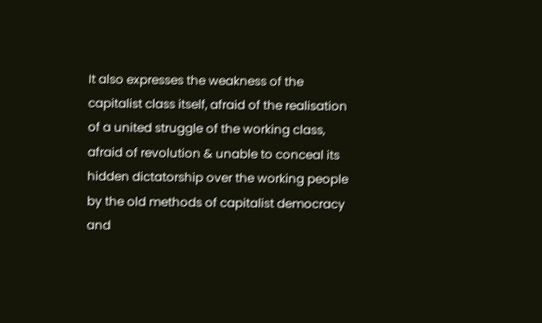It also expresses the weakness of the capitalist class itself, afraid of the realisation of a united struggle of the working class, afraid of revolution & unable to conceal its hidden dictatorship over the working people by the old methods of capitalist democracy and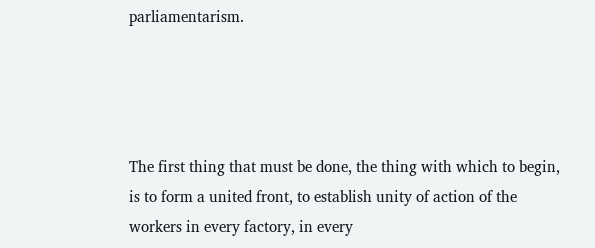parliamentarism.




The first thing that must be done, the thing with which to begin, is to form a united front, to establish unity of action of the workers in every factory, in every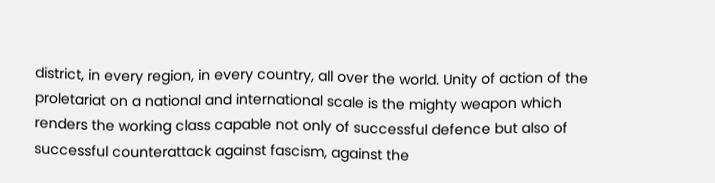district, in every region, in every country, all over the world. Unity of action of the proletariat on a national and international scale is the mighty weapon which renders the working class capable not only of successful defence but also of successful counterattack against fascism, against the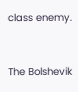class enemy.


The Bolshevik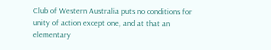Club of Western Australia puts no conditions for unity of action except one, and at that an elementary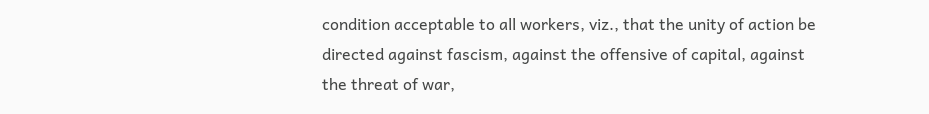condition acceptable to all workers, viz., that the unity of action be directed against fascism, against the offensive of capital, against the threat of war,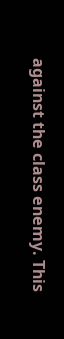against the class enemy. This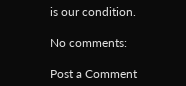is our condition.

No comments:

Post a Comment